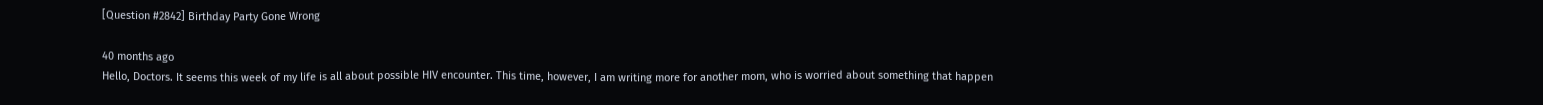[Question #2842] Birthday Party Gone Wrong

40 months ago
Hello, Doctors. It seems this week of my life is all about possible HIV encounter. This time, however, I am writing more for another mom, who is worried about something that happen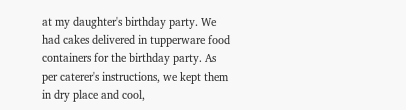at my daughter's birthday party. We had cakes delivered in tupperware food containers for the birthday party. As per caterer's instructions, we kept them in dry place and cool,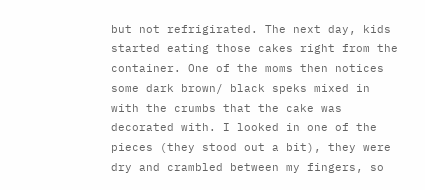but not refrigirated. The next day, kids started eating those cakes right from the container. One of the moms then notices some dark brown/ black speks mixed in with the crumbs that the cake was decorated with. I looked in one of the pieces (they stood out a bit), they were dry and crambled between my fingers, so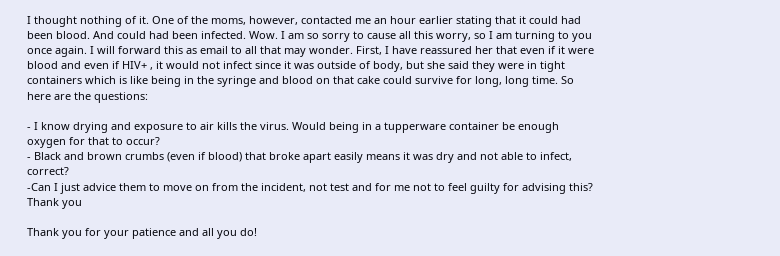I thought nothing of it. One of the moms, however, contacted me an hour earlier stating that it could had been blood. And could had been infected. Wow. I am so sorry to cause all this worry, so I am turning to you once again. I will forward this as email to all that may wonder. First, I have reassured her that even if it were blood and even if HIV+ , it would not infect since it was outside of body, but she said they were in tight containers which is like being in the syringe and blood on that cake could survive for long, long time. So here are the questions:

- I know drying and exposure to air kills the virus. Would being in a tupperware container be enough oxygen for that to occur?
- Black and brown crumbs (even if blood) that broke apart easily means it was dry and not able to infect, correct?
-Can I just advice them to move on from the incident, not test and for me not to feel guilty for advising this? Thank you

Thank you for your patience and all you do!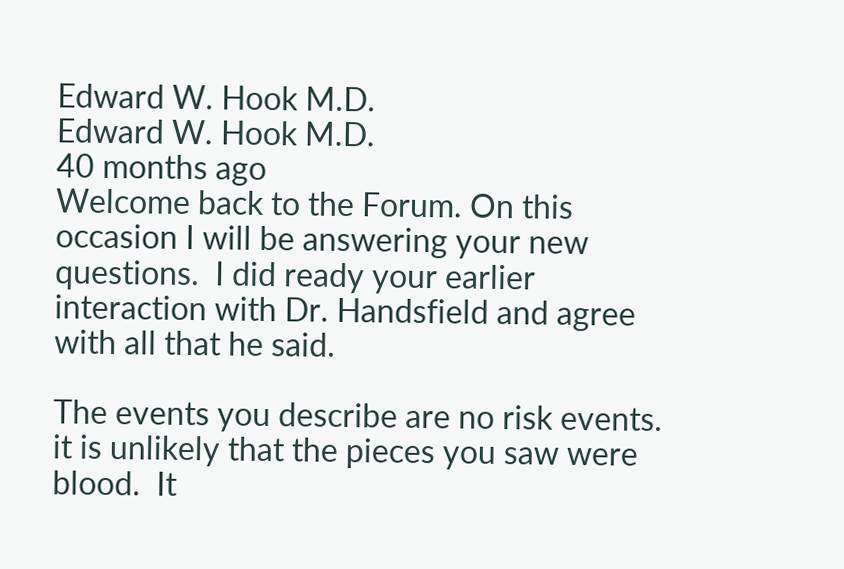Edward W. Hook M.D.
Edward W. Hook M.D.
40 months ago
Welcome back to the Forum. On this occasion I will be answering your new questions.  I did ready your earlier interaction with Dr. Handsfield and agree with all that he said.

The events you describe are no risk events.  it is unlikely that the pieces you saw were blood.  It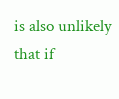is also unlikely that if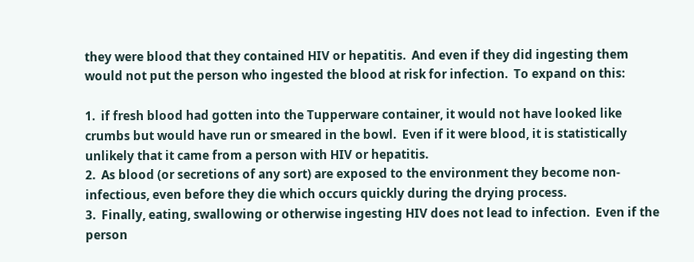they were blood that they contained HIV or hepatitis.  And even if they did ingesting them would not put the person who ingested the blood at risk for infection.  To expand on this:

1.  if fresh blood had gotten into the Tupperware container, it would not have looked like crumbs but would have run or smeared in the bowl.  Even if it were blood, it is statistically unlikely that it came from a person with HIV or hepatitis.
2.  As blood (or secretions of any sort) are exposed to the environment they become non-infectious, even before they die which occurs quickly during the drying process.
3.  Finally, eating, swallowing or otherwise ingesting HIV does not lead to infection.  Even if the person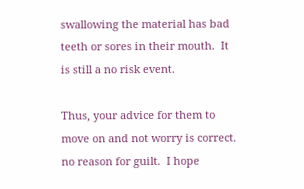swallowing the material has bad teeth or sores in their mouth.  It is still a no risk event.

Thus, your advice for them to move on and not worry is correct.  no reason for guilt.  I hope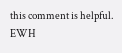this comment is helpful.  EWH